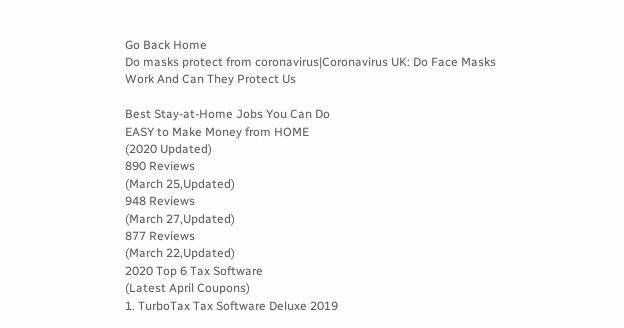Go Back Home
Do masks protect from coronavirus|Coronavirus UK: Do Face Masks Work And Can They Protect Us

Best Stay-at-Home Jobs You Can Do
EASY to Make Money from HOME
(2020 Updated)
890 Reviews
(March 25,Updated)
948 Reviews
(March 27,Updated)
877 Reviews
(March 22,Updated)
2020 Top 6 Tax Software
(Latest April Coupons)
1. TurboTax Tax Software Deluxe 2019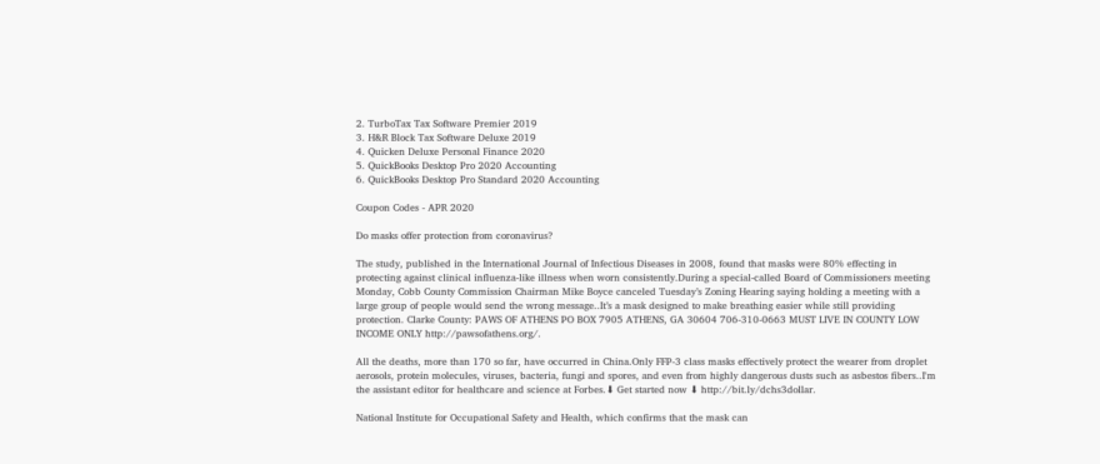2. TurboTax Tax Software Premier 2019
3. H&R Block Tax Software Deluxe 2019
4. Quicken Deluxe Personal Finance 2020
5. QuickBooks Desktop Pro 2020 Accounting
6. QuickBooks Desktop Pro Standard 2020 Accounting

Coupon Codes - APR 2020

Do masks offer protection from coronavirus?

The study, published in the International Journal of Infectious Diseases in 2008, found that masks were 80% effecting in protecting against clinical influenza-like illness when worn consistently.During a special-called Board of Commissioners meeting Monday, Cobb County Commission Chairman Mike Boyce canceled Tuesday’s Zoning Hearing saying holding a meeting with a large group of people would send the wrong message..It’s a mask designed to make breathing easier while still providing protection. Clarke County: PAWS OF ATHENS PO BOX 7905 ATHENS, GA 30604 706-310-0663 MUST LIVE IN COUNTY LOW INCOME ONLY http://pawsofathens.org/.

All the deaths, more than 170 so far, have occurred in China.Only FFP-3 class masks effectively protect the wearer from droplet aerosols, protein molecules, viruses, bacteria, fungi and spores, and even from highly dangerous dusts such as asbestos fibers..I'm the assistant editor for healthcare and science at Forbes.⬇ Get started now ⬇ http://bit.ly/dchs3dollar.

National Institute for Occupational Safety and Health, which confirms that the mask can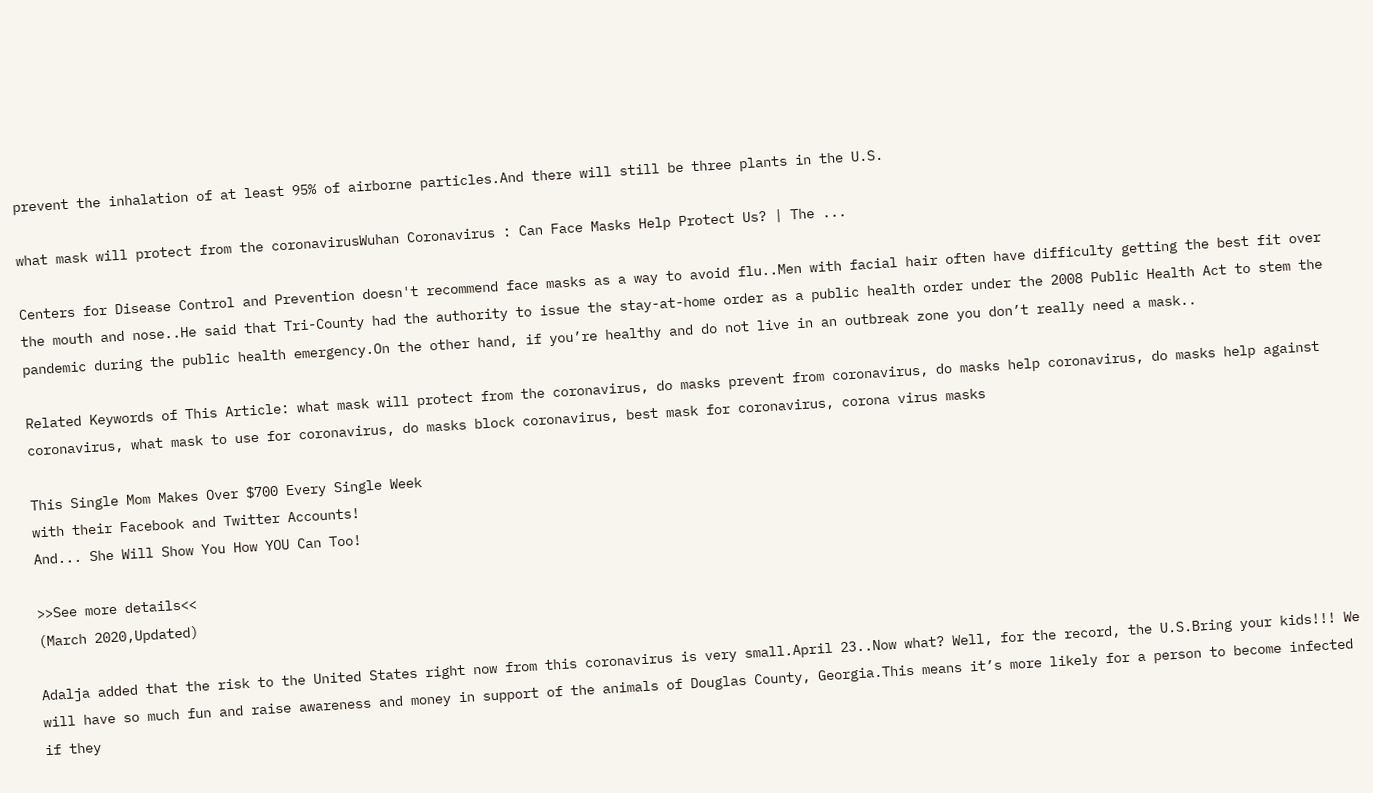prevent the inhalation of at least 95% of airborne particles.And there will still be three plants in the U.S.

what mask will protect from the coronavirusWuhan Coronavirus : Can Face Masks Help Protect Us? | The ...

Centers for Disease Control and Prevention doesn't recommend face masks as a way to avoid flu..Men with facial hair often have difficulty getting the best fit over the mouth and nose..He said that Tri-County had the authority to issue the stay-at-home order as a public health order under the 2008 Public Health Act to stem the pandemic during the public health emergency.On the other hand, if you’re healthy and do not live in an outbreak zone you don’t really need a mask..

Related Keywords of This Article: what mask will protect from the coronavirus, do masks prevent from coronavirus, do masks help coronavirus, do masks help against coronavirus, what mask to use for coronavirus, do masks block coronavirus, best mask for coronavirus, corona virus masks

This Single Mom Makes Over $700 Every Single Week
with their Facebook and Twitter Accounts!
And... She Will Show You How YOU Can Too!

>>See more details<<
(March 2020,Updated)

Adalja added that the risk to the United States right now from this coronavirus is very small.April 23..Now what? Well, for the record, the U.S.Bring your kids!!! We will have so much fun and raise awareness and money in support of the animals of Douglas County, Georgia.This means it’s more likely for a person to become infected if they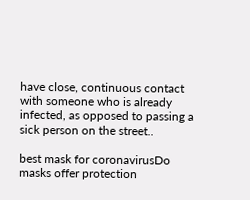have close, continuous contact with someone who is already infected, as opposed to passing a sick person on the street..

best mask for coronavirusDo masks offer protection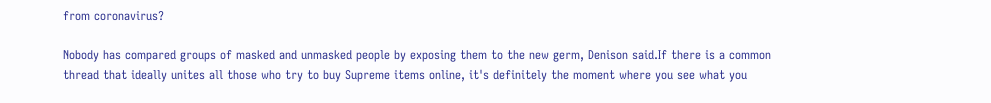from coronavirus?

Nobody has compared groups of masked and unmasked people by exposing them to the new germ, Denison said.If there is a common thread that ideally unites all those who try to buy Supreme items online, it's definitely the moment where you see what you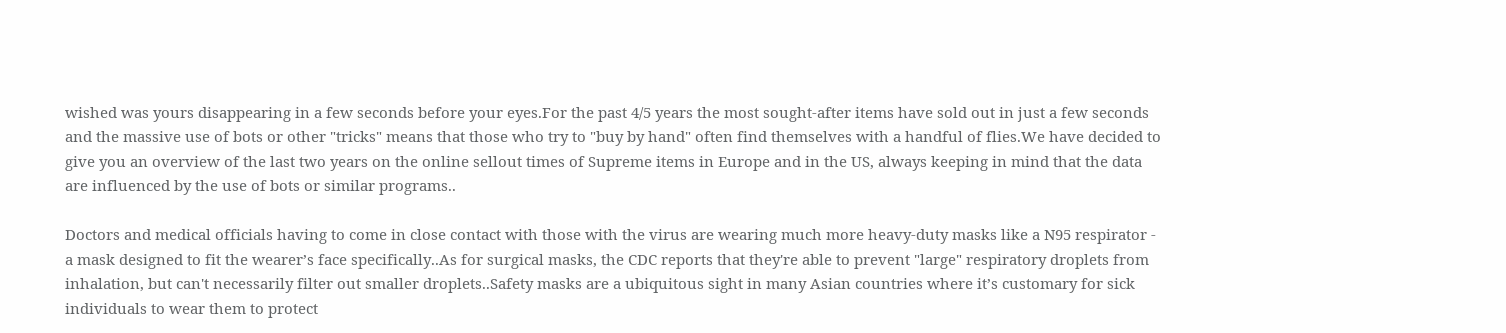wished was yours disappearing in a few seconds before your eyes.For the past 4/5 years the most sought-after items have sold out in just a few seconds and the massive use of bots or other "tricks" means that those who try to "buy by hand" often find themselves with a handful of flies.We have decided to give you an overview of the last two years on the online sellout times of Supreme items in Europe and in the US, always keeping in mind that the data are influenced by the use of bots or similar programs..

Doctors and medical officials having to come in close contact with those with the virus are wearing much more heavy-duty masks like a N95 respirator - a mask designed to fit the wearer’s face specifically..As for surgical masks, the CDC reports that they're able to prevent "large" respiratory droplets from inhalation, but can't necessarily filter out smaller droplets..Safety masks are a ubiquitous sight in many Asian countries where it’s customary for sick individuals to wear them to protect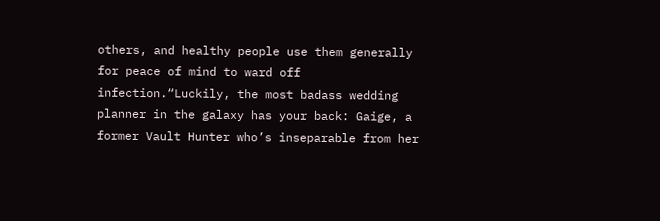others, and healthy people use them generally for peace of mind to ward off infection.“Luckily, the most badass wedding planner in the galaxy has your back: Gaige, a former Vault Hunter who’s inseparable from her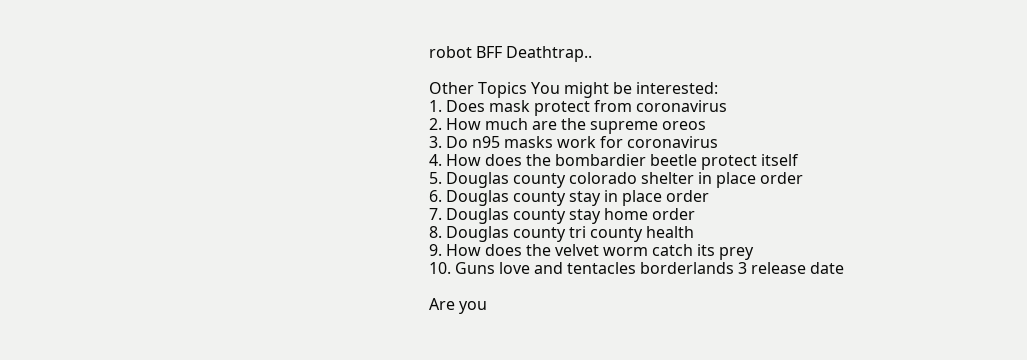robot BFF Deathtrap..

Other Topics You might be interested:
1. Does mask protect from coronavirus
2. How much are the supreme oreos
3. Do n95 masks work for coronavirus
4. How does the bombardier beetle protect itself
5. Douglas county colorado shelter in place order
6. Douglas county stay in place order
7. Douglas county stay home order
8. Douglas county tri county health
9. How does the velvet worm catch its prey
10. Guns love and tentacles borderlands 3 release date

Are you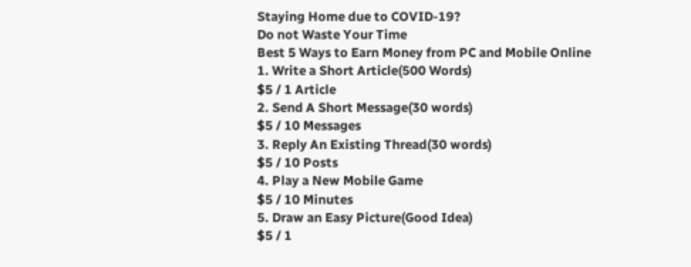Staying Home due to COVID-19?
Do not Waste Your Time
Best 5 Ways to Earn Money from PC and Mobile Online
1. Write a Short Article(500 Words)
$5 / 1 Article
2. Send A Short Message(30 words)
$5 / 10 Messages
3. Reply An Existing Thread(30 words)
$5 / 10 Posts
4. Play a New Mobile Game
$5 / 10 Minutes
5. Draw an Easy Picture(Good Idea)
$5 / 1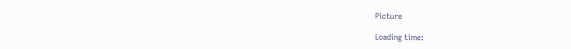Picture

Loading time: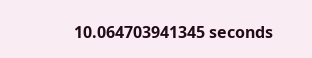10.064703941345 seconds